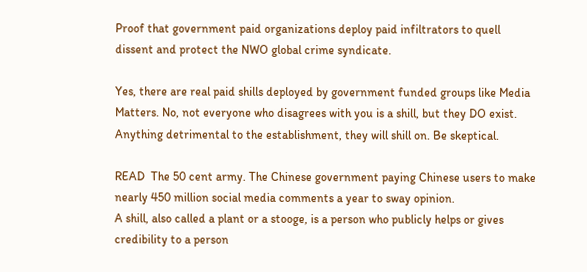Proof that government paid organizations deploy paid infiltrators to quell dissent and protect the NWO global crime syndicate.

Yes, there are real paid shills deployed by government funded groups like Media Matters. No, not everyone who disagrees with you is a shill, but they DO exist. Anything detrimental to the establishment, they will shill on. Be skeptical.

READ  The 50 cent army. The Chinese government paying Chinese users to make nearly 450 million social media comments a year to sway opinion.
A shill, also called a plant or a stooge, is a person who publicly helps or gives credibility to a person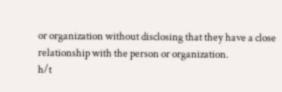or organization without disclosing that they have a close relationship with the person or organization.
h/t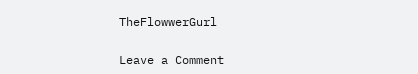TheFlowwerGurl

Leave a Comment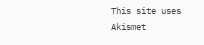This site uses Akismet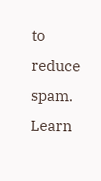to reduce spam. Learn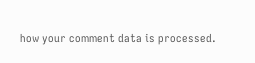how your comment data is processed.